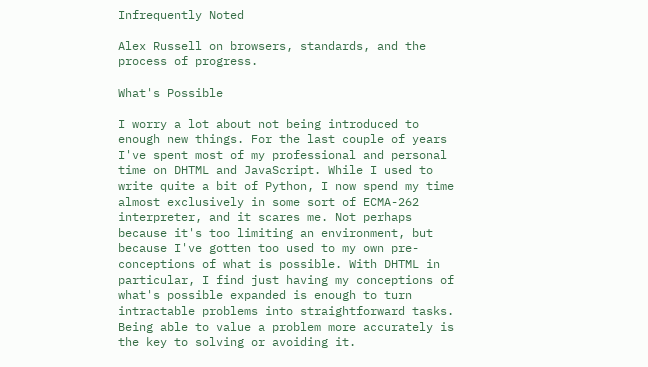Infrequently Noted

Alex Russell on browsers, standards, and the process of progress.

What's Possible

I worry a lot about not being introduced to enough new things. For the last couple of years I've spent most of my professional and personal time on DHTML and JavaScript. While I used to write quite a bit of Python, I now spend my time almost exclusively in some sort of ECMA-262 interpreter, and it scares me. Not perhaps because it's too limiting an environment, but because I've gotten too used to my own pre-conceptions of what is possible. With DHTML in particular, I find just having my conceptions of what's possible expanded is enough to turn intractable problems into straightforward tasks. Being able to value a problem more accurately is the key to solving or avoiding it.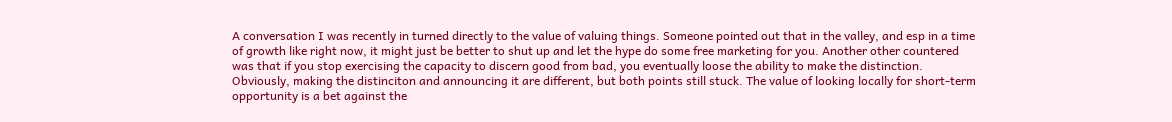A conversation I was recently in turned directly to the value of valuing things. Someone pointed out that in the valley, and esp in a time of growth like right now, it might just be better to shut up and let the hype do some free marketing for you. Another other countered was that if you stop exercising the capacity to discern good from bad, you eventually loose the ability to make the distinction. Obviously, making the distinciton and announcing it are different, but both points still stuck. The value of looking locally for short-term opportunity is a bet against the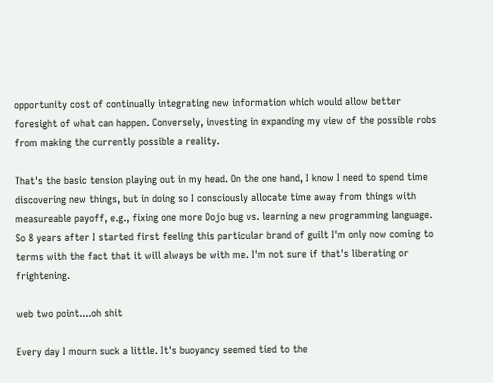opportunity cost of continually integrating new information which would allow better foresight of what can happen. Conversely, investing in expanding my view of the possible robs from making the currently possible a reality.

That's the basic tension playing out in my head. On the one hand, I know I need to spend time discovering new things, but in doing so I consciously allocate time away from things with measureable payoff, e.g., fixing one more Dojo bug vs. learning a new programming language. So 8 years after I started first feeling this particular brand of guilt I'm only now coming to terms with the fact that it will always be with me. I'm not sure if that's liberating or frightening.

web two point....oh shit

Every day I mourn suck a little. It's buoyancy seemed tied to the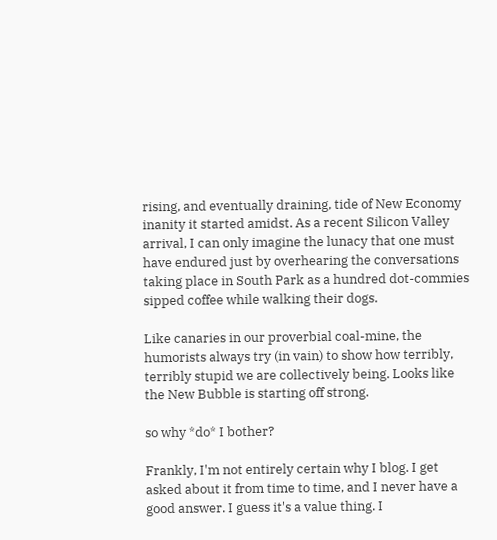rising, and eventually draining, tide of New Economy inanity it started amidst. As a recent Silicon Valley arrival, I can only imagine the lunacy that one must have endured just by overhearing the conversations taking place in South Park as a hundred dot-commies sipped coffee while walking their dogs.

Like canaries in our proverbial coal-mine, the humorists always try (in vain) to show how terribly, terribly stupid we are collectively being. Looks like the New Bubble is starting off strong.

so why *do* I bother?

Frankly, I'm not entirely certain why I blog. I get asked about it from time to time, and I never have a good answer. I guess it's a value thing. I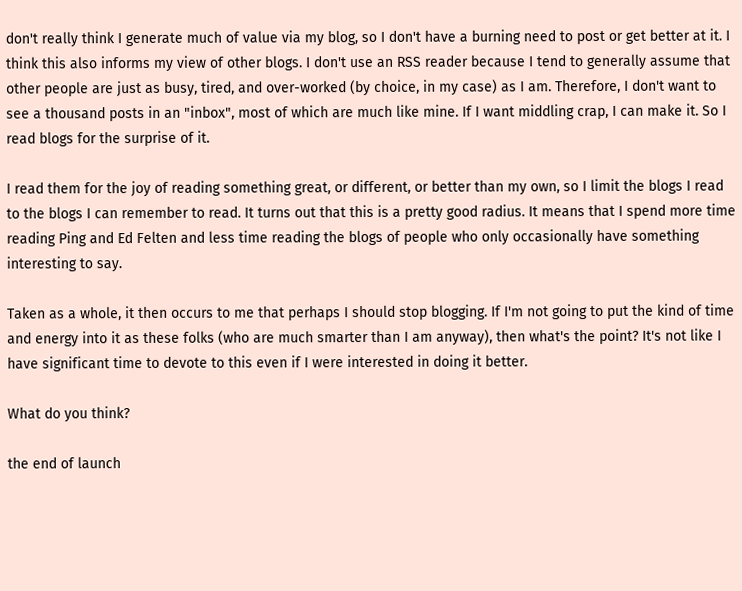don't really think I generate much of value via my blog, so I don't have a burning need to post or get better at it. I think this also informs my view of other blogs. I don't use an RSS reader because I tend to generally assume that other people are just as busy, tired, and over-worked (by choice, in my case) as I am. Therefore, I don't want to see a thousand posts in an "inbox", most of which are much like mine. If I want middling crap, I can make it. So I read blogs for the surprise of it.

I read them for the joy of reading something great, or different, or better than my own, so I limit the blogs I read to the blogs I can remember to read. It turns out that this is a pretty good radius. It means that I spend more time reading Ping and Ed Felten and less time reading the blogs of people who only occasionally have something interesting to say.

Taken as a whole, it then occurs to me that perhaps I should stop blogging. If I'm not going to put the kind of time and energy into it as these folks (who are much smarter than I am anyway), then what's the point? It's not like I have significant time to devote to this even if I were interested in doing it better.

What do you think?

the end of launch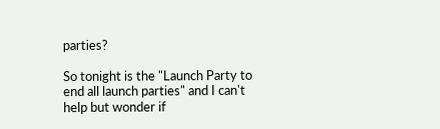parties?

So tonight is the "Launch Party to end all launch parties" and I can't help but wonder if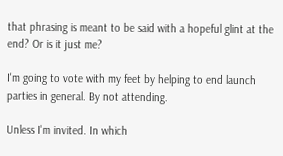that phrasing is meant to be said with a hopeful glint at the end? Or is it just me?

I'm going to vote with my feet by helping to end launch parties in general. By not attending.

Unless I'm invited. In which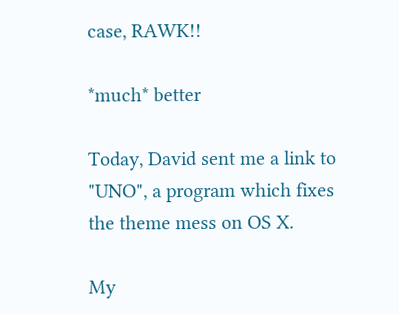case, RAWK!!

*much* better

Today, David sent me a link to "UNO", a program which fixes the theme mess on OS X.

My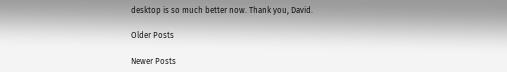desktop is so much better now. Thank you, David.

Older Posts

Newer Posts